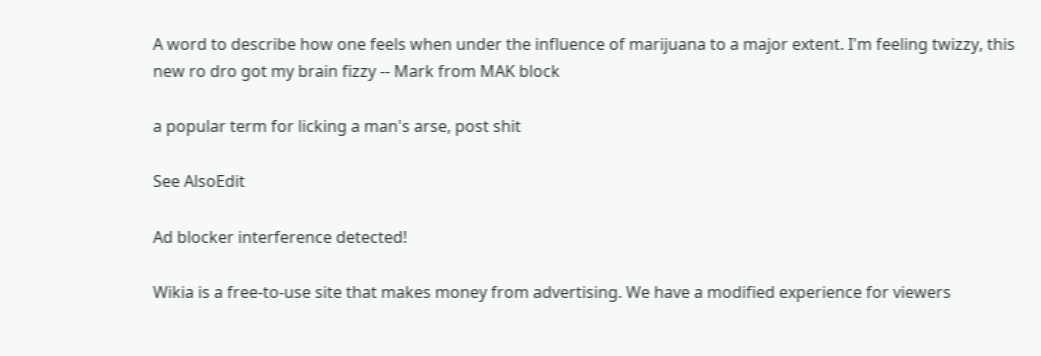A word to describe how one feels when under the influence of marijuana to a major extent. I'm feeling twizzy, this new ro dro got my brain fizzy -- Mark from MAK block

a popular term for licking a man's arse, post shit

See AlsoEdit

Ad blocker interference detected!

Wikia is a free-to-use site that makes money from advertising. We have a modified experience for viewers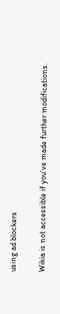using ad blockers

Wikia is not accessible if you’ve made further modifications.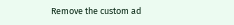Remove the custom ad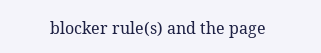blocker rule(s) and the page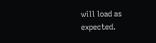will load as expected.